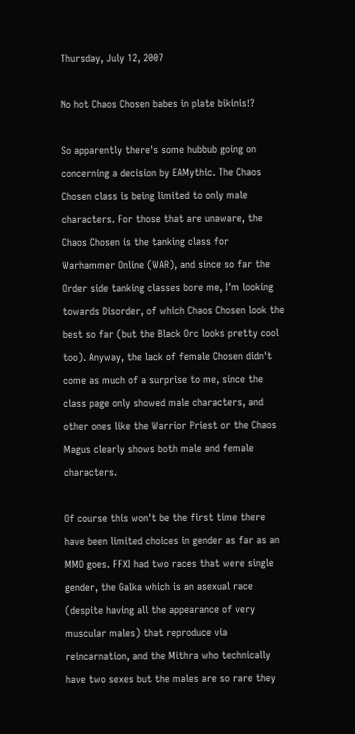Thursday, July 12, 2007

No hot Chaos Chosen babes in plate bikinis!?

So apparently there's some hubbub going on concerning a decision by EAMythic. The Chaos Chosen class is being limited to only male characters. For those that are unaware, the Chaos Chosen is the tanking class for Warhammer Online (WAR), and since so far the Order side tanking classes bore me, I'm looking towards Disorder, of which Chaos Chosen look the best so far (but the Black Orc looks pretty cool too). Anyway, the lack of female Chosen didn't come as much of a surprise to me, since the class page only showed male characters, and other ones like the Warrior Priest or the Chaos Magus clearly shows both male and female characters.

Of course this won't be the first time there have been limited choices in gender as far as an MMO goes. FFXI had two races that were single gender, the Galka which is an asexual race (despite having all the appearance of very muscular males) that reproduce via reincarnation, and the Mithra who technically have two sexes but the males are so rare they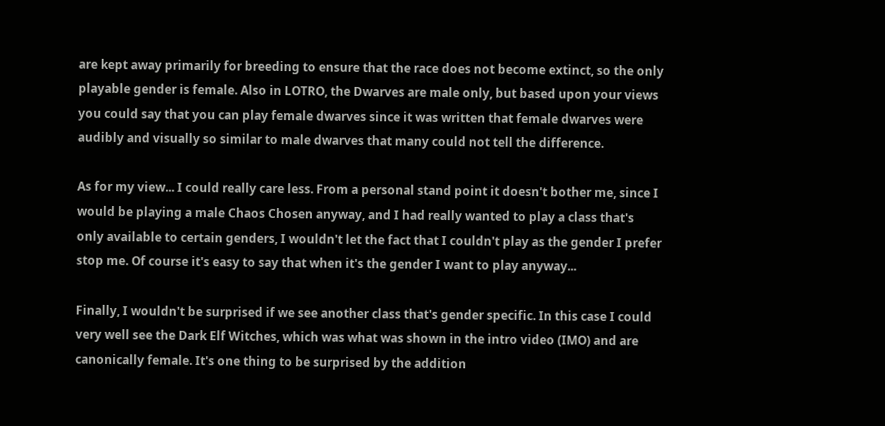are kept away primarily for breeding to ensure that the race does not become extinct, so the only playable gender is female. Also in LOTRO, the Dwarves are male only, but based upon your views you could say that you can play female dwarves since it was written that female dwarves were audibly and visually so similar to male dwarves that many could not tell the difference.

As for my view... I could really care less. From a personal stand point it doesn't bother me, since I would be playing a male Chaos Chosen anyway, and I had really wanted to play a class that's only available to certain genders, I wouldn't let the fact that I couldn't play as the gender I prefer stop me. Of course it's easy to say that when it's the gender I want to play anyway...

Finally, I wouldn't be surprised if we see another class that's gender specific. In this case I could very well see the Dark Elf Witches, which was what was shown in the intro video (IMO) and are canonically female. It's one thing to be surprised by the addition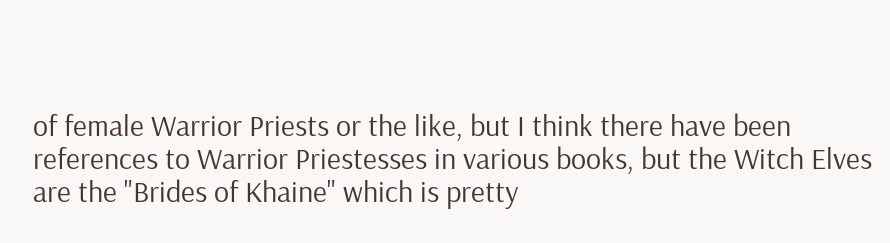of female Warrior Priests or the like, but I think there have been references to Warrior Priestesses in various books, but the Witch Elves are the "Brides of Khaine" which is pretty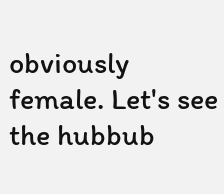obviously female. Let's see the hubbub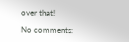over that!

No comments: